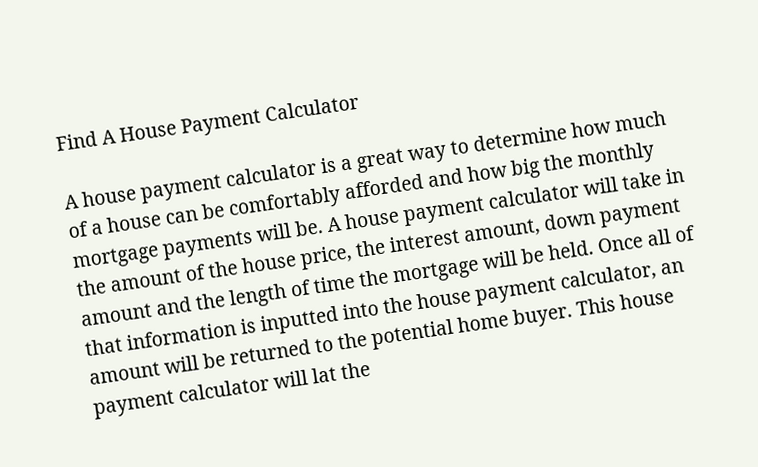Find A House Payment Calculator

A house payment calculator is a great way to determine how much of a house can be comfortably afforded and how big the monthly mortgage payments will be. A house payment calculator will take in the amount of the house price, the interest amount, down payment amount and the length of time the mortgage will be held. Once all of that information is inputted into the house payment calculator, an amount will be returned to the potential home buyer. This house payment calculator will lat the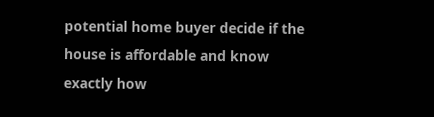potential home buyer decide if the house is affordable and know exactly how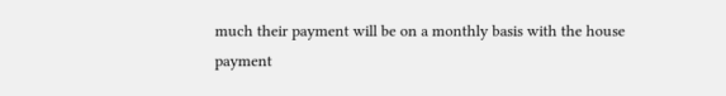much their payment will be on a monthly basis with the house payment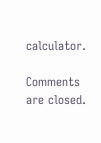calculator.

Comments are closed.